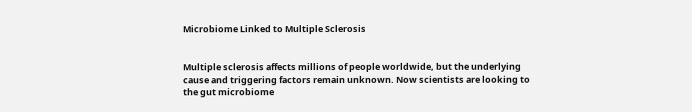Microbiome Linked to Multiple Sclerosis


Multiple sclerosis affects millions of people worldwide, but the underlying cause and triggering factors remain unknown. Now scientists are looking to the gut microbiome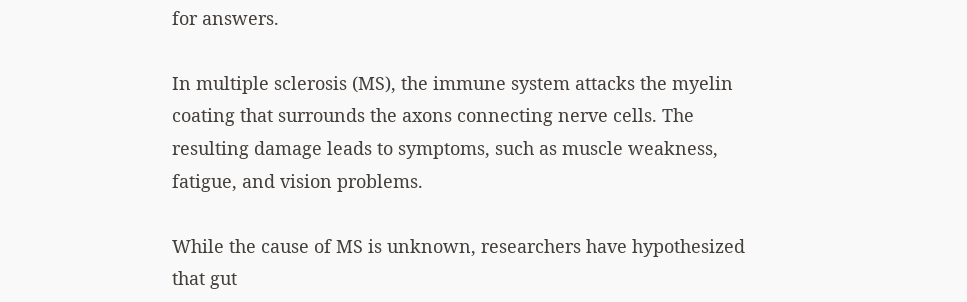for answers.

In multiple sclerosis (MS), the immune system attacks the myelin coating that surrounds the axons connecting nerve cells. The resulting damage leads to symptoms, such as muscle weakness, fatigue, and vision problems.

While the cause of MS is unknown, researchers have hypothesized that gut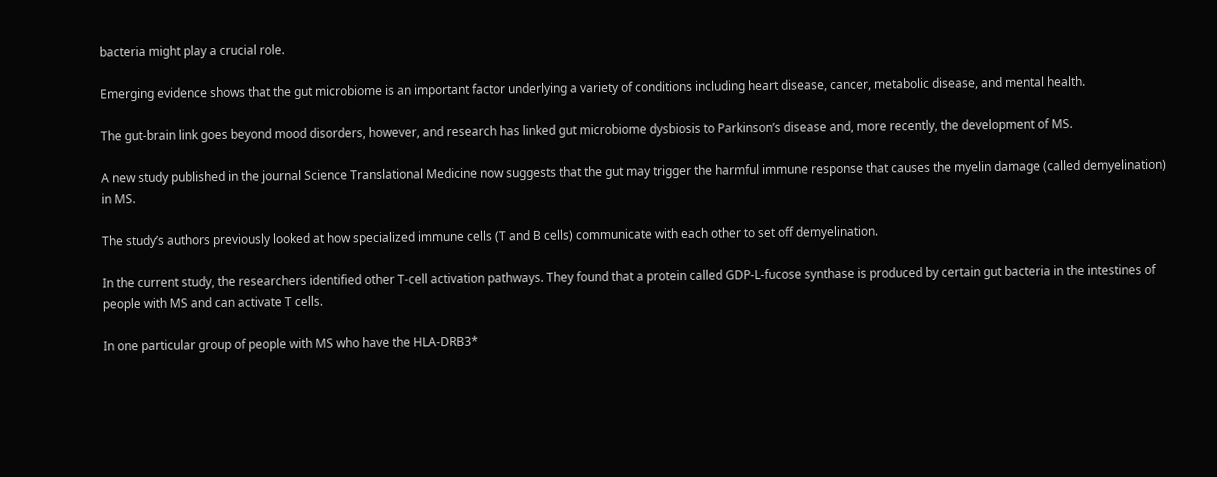bacteria might play a crucial role.

Emerging evidence shows that the gut microbiome is an important factor underlying a variety of conditions including heart disease, cancer, metabolic disease, and mental health.

The gut-brain link goes beyond mood disorders, however, and research has linked gut microbiome dysbiosis to Parkinson’s disease and, more recently, the development of MS.

A new study published in the journal Science Translational Medicine now suggests that the gut may trigger the harmful immune response that causes the myelin damage (called demyelination) in MS.

The study’s authors previously looked at how specialized immune cells (T and B cells) communicate with each other to set off demyelination.

In the current study, the researchers identified other T-cell activation pathways. They found that a protein called GDP-L-fucose synthase is produced by certain gut bacteria in the intestines of people with MS and can activate T cells.

In one particular group of people with MS who have the HLA-DRB3*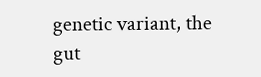genetic variant, the gut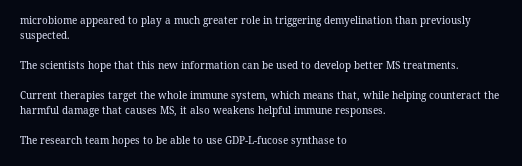microbiome appeared to play a much greater role in triggering demyelination than previously suspected.

The scientists hope that this new information can be used to develop better MS treatments.

Current therapies target the whole immune system, which means that, while helping counteract the harmful damage that causes MS, it also weakens helpful immune responses.

The research team hopes to be able to use GDP-L-fucose synthase to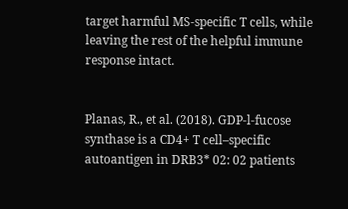target harmful MS-specific T cells, while leaving the rest of the helpful immune response intact.


Planas, R., et al. (2018). GDP-l-fucose synthase is a CD4+ T cell–specific autoantigen in DRB3* 02: 02 patients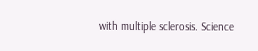with multiple sclerosis. Science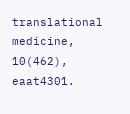translational medicine, 10(462), eaat4301.